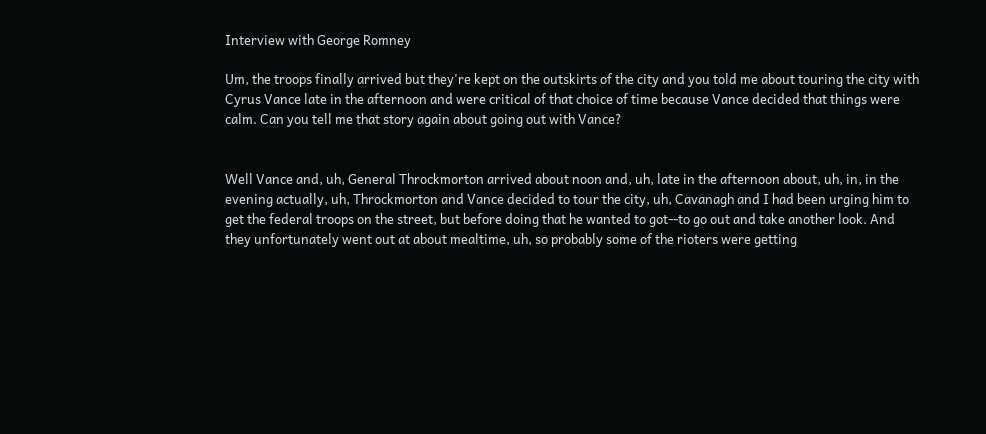Interview with George Romney

Um, the troops finally arrived but they're kept on the outskirts of the city and you told me about touring the city with Cyrus Vance late in the afternoon and were critical of that choice of time because Vance decided that things were calm. Can you tell me that story again about going out with Vance?


Well Vance and, uh, General Throckmorton arrived about noon and, uh, late in the afternoon about, uh, in, in the evening actually, uh, Throckmorton and Vance decided to tour the city, uh, Cavanagh and I had been urging him to get the federal troops on the street, but before doing that he wanted to got--to go out and take another look. And they unfortunately went out at about mealtime, uh, so probably some of the rioters were getting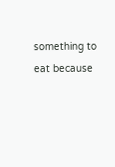something to eat because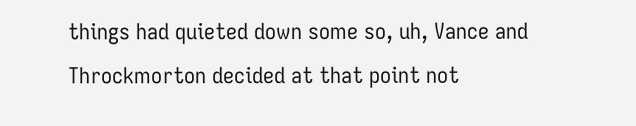things had quieted down some so, uh, Vance and Throckmorton decided at that point not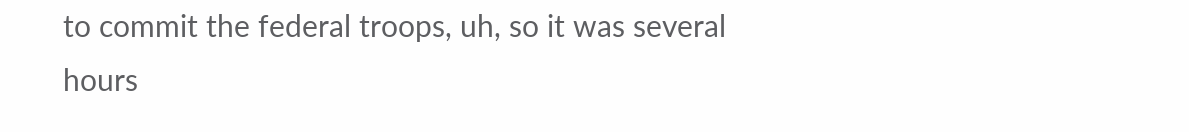to commit the federal troops, uh, so it was several hours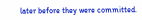later before they were committed.